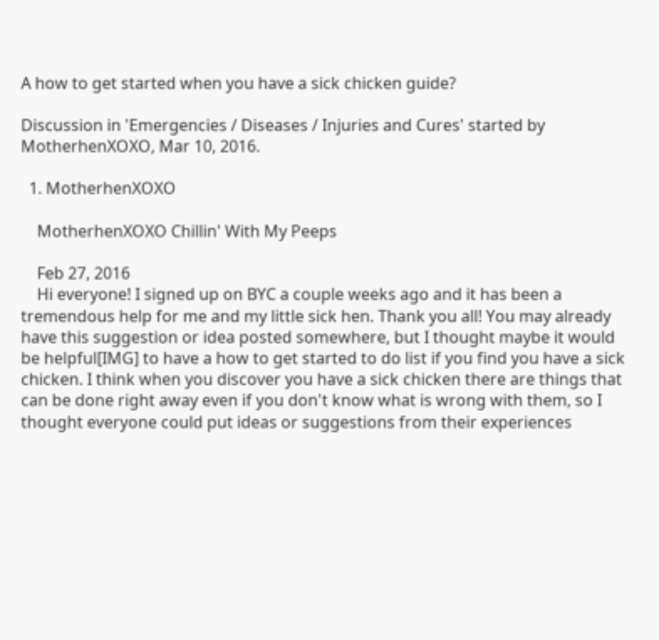A how to get started when you have a sick chicken guide?

Discussion in 'Emergencies / Diseases / Injuries and Cures' started by MotherhenXOXO, Mar 10, 2016.

  1. MotherhenXOXO

    MotherhenXOXO Chillin' With My Peeps

    Feb 27, 2016
    Hi everyone! I signed up on BYC a couple weeks ago and it has been a tremendous help for me and my little sick hen. Thank you all! You may already have this suggestion or idea posted somewhere, but I thought maybe it would be helpful[IMG] to have a how to get started to do list if you find you have a sick chicken. I think when you discover you have a sick chicken there are things that can be done right away even if you don't know what is wrong with them, so I thought everyone could put ideas or suggestions from their experiences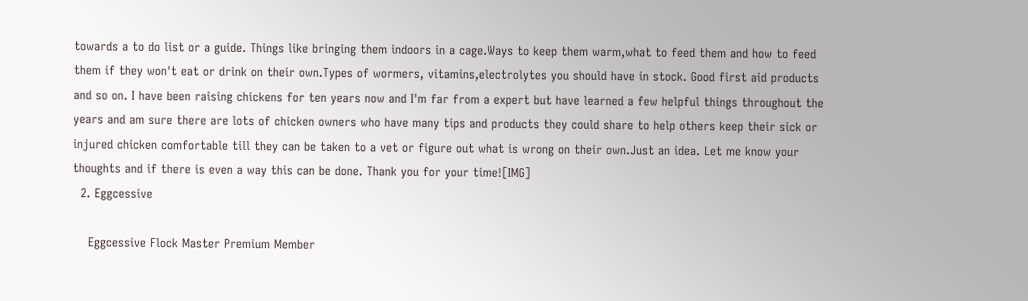towards a to do list or a guide. Things like bringing them indoors in a cage.Ways to keep them warm,what to feed them and how to feed them if they won't eat or drink on their own.Types of wormers, vitamins,electrolytes you should have in stock. Good first aid products and so on. I have been raising chickens for ten years now and I'm far from a expert but have learned a few helpful things throughout the years and am sure there are lots of chicken owners who have many tips and products they could share to help others keep their sick or injured chicken comfortable till they can be taken to a vet or figure out what is wrong on their own.Just an idea. Let me know your thoughts and if there is even a way this can be done. Thank you for your time![IMG]
  2. Eggcessive

    Eggcessive Flock Master Premium Member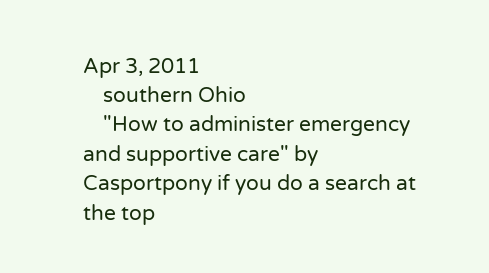Apr 3, 2011
    southern Ohio
    "How to administer emergency and supportive care" by Casportpony if you do a search at the top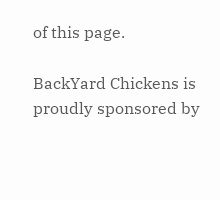of this page.

BackYard Chickens is proudly sponsored by